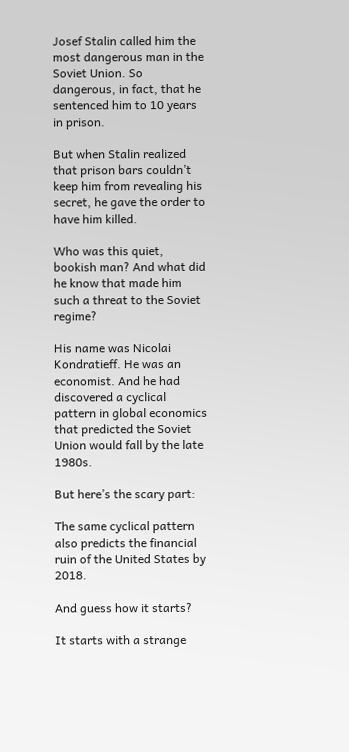Josef Stalin called him the most dangerous man in the Soviet Union. So dangerous, in fact, that he sentenced him to 10 years in prison.

But when Stalin realized that prison bars couldn’t keep him from revealing his secret, he gave the order to have him killed.

Who was this quiet, bookish man? And what did he know that made him such a threat to the Soviet regime?

His name was Nicolai Kondratieff. He was an economist. And he had discovered a cyclical pattern in global economics that predicted the Soviet Union would fall by the late 1980s.

But here’s the scary part:

The same cyclical pattern also predicts the financial ruin of the United States by 2018.

And guess how it starts?

It starts with a strange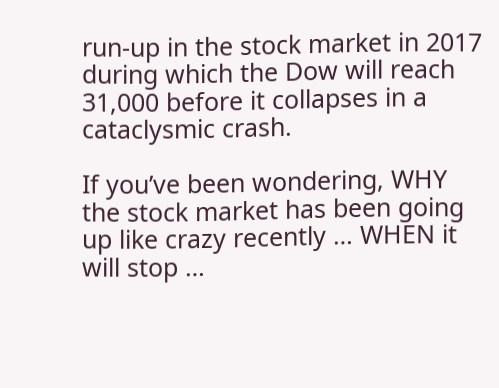run-up in the stock market in 2017 during which the Dow will reach 31,000 before it collapses in a cataclysmic crash.

If you’ve been wondering, WHY the stock market has been going up like crazy recently … WHEN it will stop …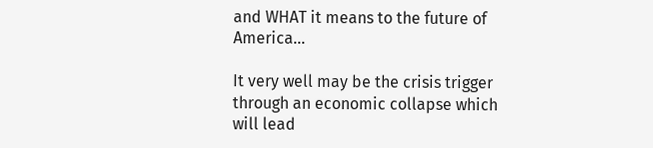and WHAT it means to the future of America…

It very well may be the crisis trigger through an economic collapse which will lead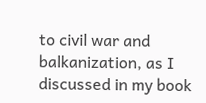to civil war and balkanization, as I discussed in my book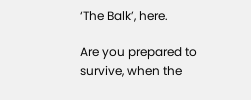‘The Balk’, here.

Are you prepared to survive, when the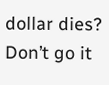dollar dies? Don’t go it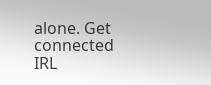alone. Get connected IRL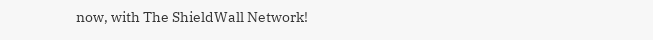now, with The ShieldWall Network!